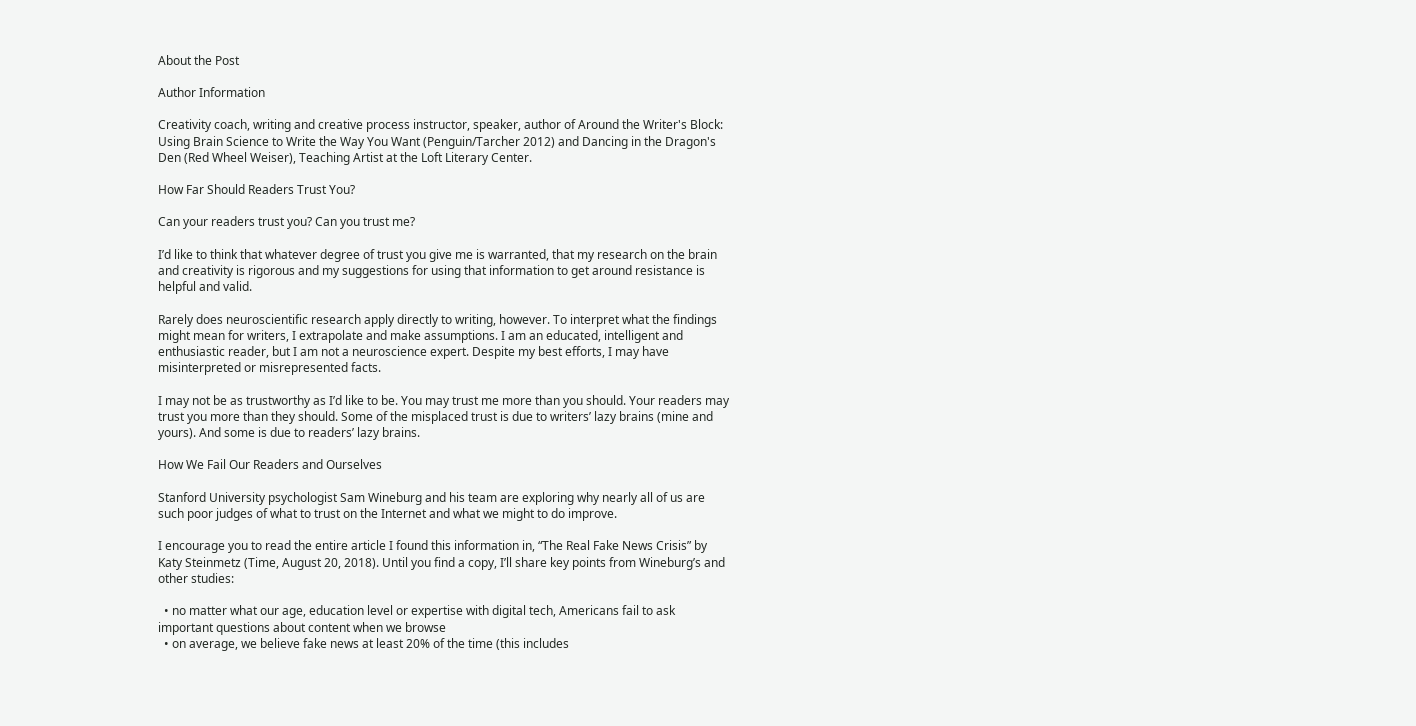About the Post

Author Information

Creativity coach, writing and creative process instructor, speaker, author of Around the Writer's Block: Using Brain Science to Write the Way You Want (Penguin/Tarcher 2012) and Dancing in the Dragon's Den (Red Wheel Weiser), Teaching Artist at the Loft Literary Center.

How Far Should Readers Trust You?

Can your readers trust you? Can you trust me?

I’d like to think that whatever degree of trust you give me is warranted, that my research on the brain and creativity is rigorous and my suggestions for using that information to get around resistance is helpful and valid.

Rarely does neuroscientific research apply directly to writing, however. To interpret what the findings might mean for writers, I extrapolate and make assumptions. I am an educated, intelligent and enthusiastic reader, but I am not a neuroscience expert. Despite my best efforts, I may have misinterpreted or misrepresented facts.

I may not be as trustworthy as I’d like to be. You may trust me more than you should. Your readers may trust you more than they should. Some of the misplaced trust is due to writers’ lazy brains (mine and yours). And some is due to readers’ lazy brains.

How We Fail Our Readers and Ourselves

Stanford University psychologist Sam Wineburg and his team are exploring why nearly all of us are such poor judges of what to trust on the Internet and what we might to do improve.

I encourage you to read the entire article I found this information in, “The Real Fake News Crisis” by Katy Steinmetz (Time, August 20, 2018). Until you find a copy, I’ll share key points from Wineburg’s and other studies:

  • no matter what our age, education level or expertise with digital tech, Americans fail to ask important questions about content when we browse
  • on average, we believe fake news at least 20% of the time (this includes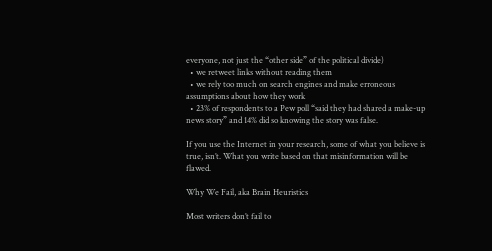everyone, not just the “other side” of the political divide)
  • we retweet links without reading them
  • we rely too much on search engines and make erroneous assumptions about how they work
  • 23% of respondents to a Pew poll “said they had shared a make-up news story” and 14% did so knowing the story was false.

If you use the Internet in your research, some of what you believe is true, isn’t. What you write based on that misinformation will be flawed.

Why We Fail, aka Brain Heuristics

Most writers don’t fail to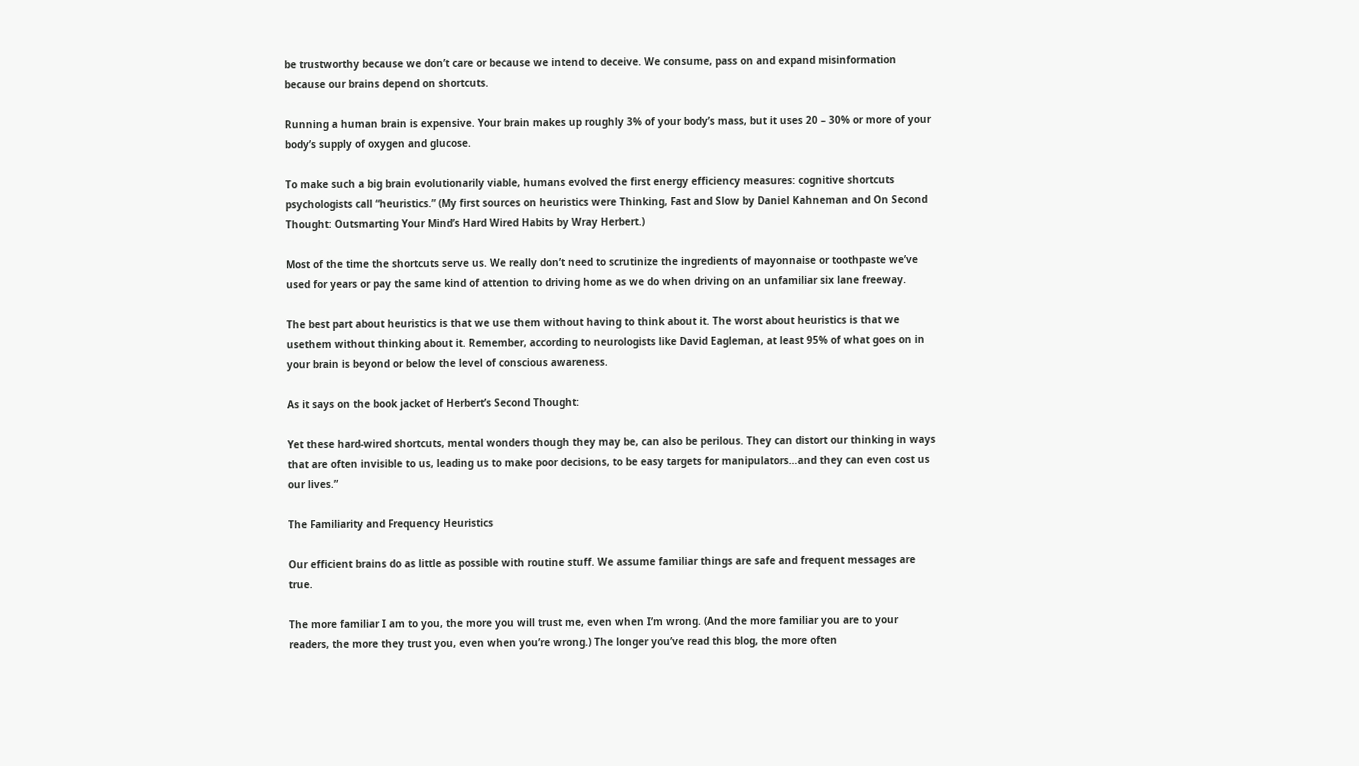be trustworthy because we don’t care or because we intend to deceive. We consume, pass on and expand misinformation because our brains depend on shortcuts.

Running a human brain is expensive. Your brain makes up roughly 3% of your body’s mass, but it uses 20 – 30% or more of your body’s supply of oxygen and glucose.

To make such a big brain evolutionarily viable, humans evolved the first energy efficiency measures: cognitive shortcuts psychologists call “heuristics.” (My first sources on heuristics were Thinking, Fast and Slow by Daniel Kahneman and On Second Thought: Outsmarting Your Mind’s Hard Wired Habits by Wray Herbert.)

Most of the time the shortcuts serve us. We really don’t need to scrutinize the ingredients of mayonnaise or toothpaste we’ve used for years or pay the same kind of attention to driving home as we do when driving on an unfamiliar six lane freeway.

The best part about heuristics is that we use them without having to think about it. The worst about heuristics is that we usethem without thinking about it. Remember, according to neurologists like David Eagleman, at least 95% of what goes on in your brain is beyond or below the level of conscious awareness.

As it says on the book jacket of Herbert’s Second Thought:

Yet these hard-wired shortcuts, mental wonders though they may be, can also be perilous. They can distort our thinking in ways that are often invisible to us, leading us to make poor decisions, to be easy targets for manipulators…and they can even cost us our lives.”

The Familiarity and Frequency Heuristics

Our efficient brains do as little as possible with routine stuff. We assume familiar things are safe and frequent messages are true.

The more familiar I am to you, the more you will trust me, even when I’m wrong. (And the more familiar you are to your readers, the more they trust you, even when you’re wrong.) The longer you’ve read this blog, the more often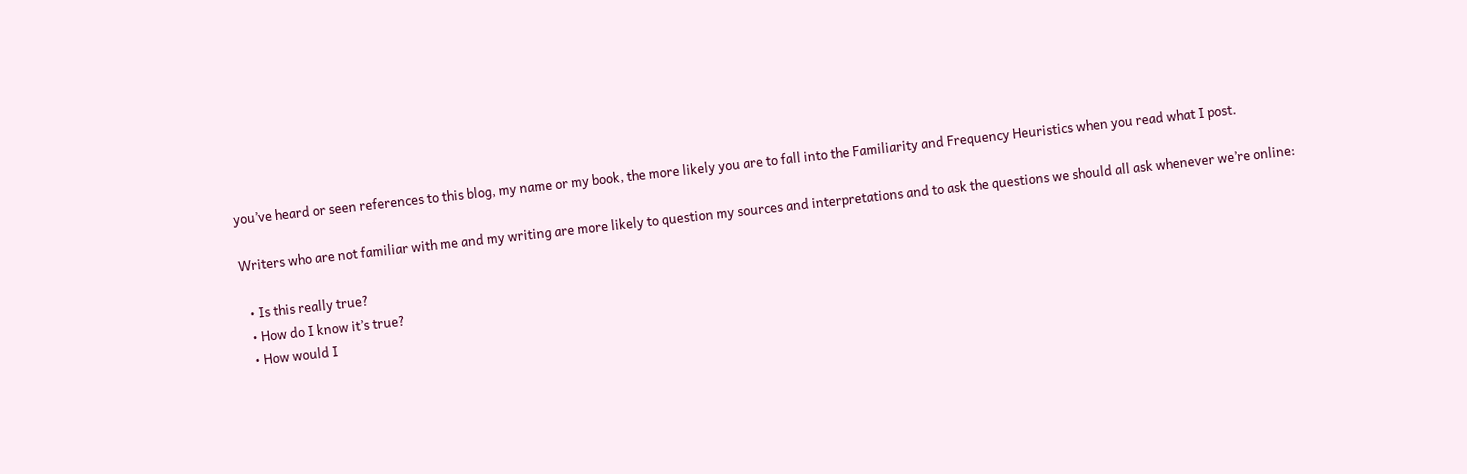you’ve heard or seen references to this blog, my name or my book, the more likely you are to fall into the Familiarity and Frequency Heuristics when you read what I post.

Writers who are not familiar with me and my writing are more likely to question my sources and interpretations and to ask the questions we should all ask whenever we’re online:

  • Is this really true?
  • How do I know it’s true?
  • How would I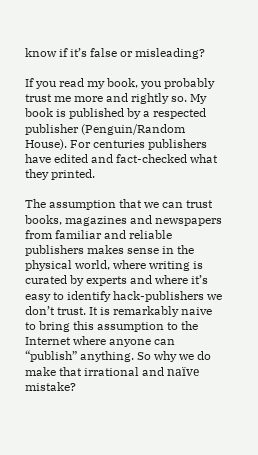know if it’s false or misleading?

If you read my book, you probably trust me more and rightly so. My book is published by a respected publisher (Penguin/Random House). For centuries publishers have edited and fact-checked what they printed.

The assumption that we can trust books, magazines and newspapers from familiar and reliable publishers makes sense in the physical world, where writing is curated by experts and where it’s easy to identify hack-publishers we don’t trust. It is remarkably naive to bring this assumption to the Internet where anyone can “publish” anything. So why we do make that irrational and naïve mistake?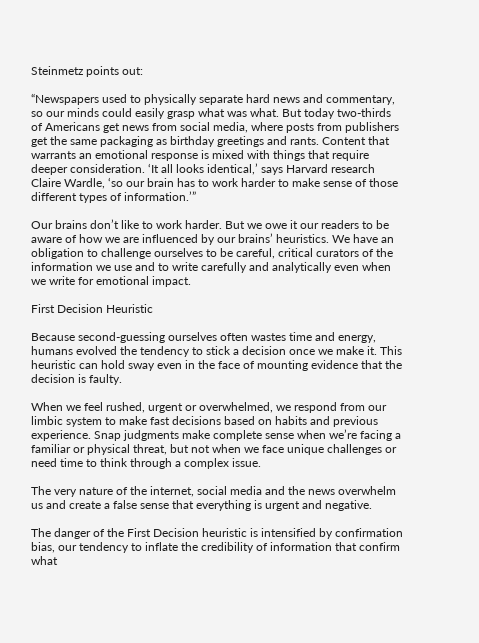Steinmetz points out:

“Newspapers used to physically separate hard news and commentary, so our minds could easily grasp what was what. But today two-thirds of Americans get news from social media, where posts from publishers get the same packaging as birthday greetings and rants. Content that warrants an emotional response is mixed with things that require deeper consideration. ‘It all looks identical,’ says Harvard research Claire Wardle, ‘so our brain has to work harder to make sense of those different types of information.’”

Our brains don’t like to work harder. But we owe it our readers to be aware of how we are influenced by our brains’ heuristics. We have an obligation to challenge ourselves to be careful, critical curators of the information we use and to write carefully and analytically even when we write for emotional impact.

First Decision Heuristic

Because second-guessing ourselves often wastes time and energy, humans evolved the tendency to stick a decision once we make it. This heuristic can hold sway even in the face of mounting evidence that the decision is faulty.

When we feel rushed, urgent or overwhelmed, we respond from our limbic system to make fast decisions based on habits and previous experience. Snap judgments make complete sense when we’re facing a familiar or physical threat, but not when we face unique challenges or need time to think through a complex issue.

The very nature of the internet, social media and the news overwhelm us and create a false sense that everything is urgent and negative.

The danger of the First Decision heuristic is intensified by confirmation bias, our tendency to inflate the credibility of information that confirm what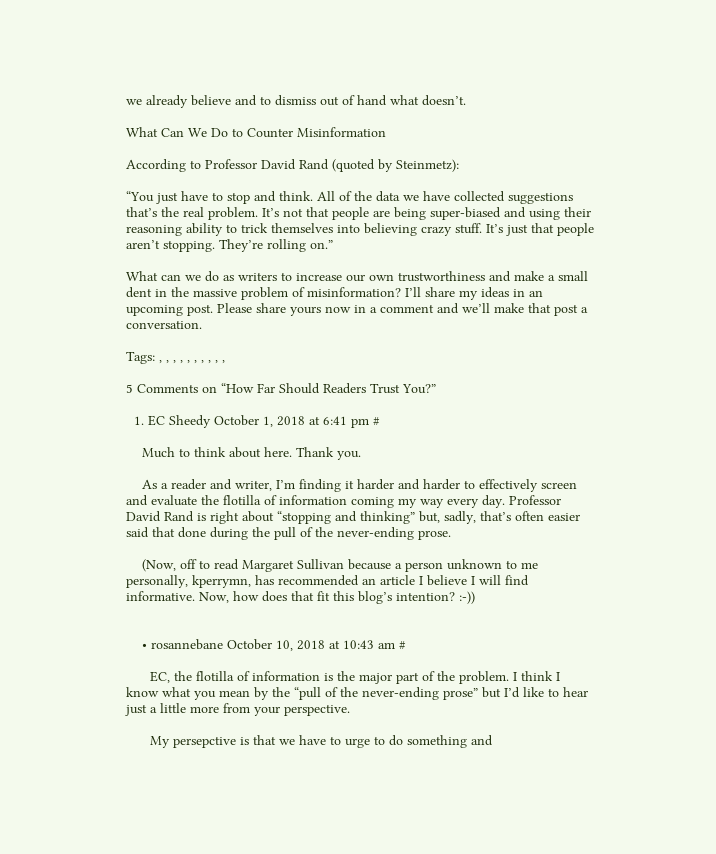we already believe and to dismiss out of hand what doesn’t.

What Can We Do to Counter Misinformation

According to Professor David Rand (quoted by Steinmetz):

“You just have to stop and think. All of the data we have collected suggestions that’s the real problem. It’s not that people are being super-biased and using their reasoning ability to trick themselves into believing crazy stuff. It’s just that people aren’t stopping. They’re rolling on.”

What can we do as writers to increase our own trustworthiness and make a small dent in the massive problem of misinformation? I’ll share my ideas in an upcoming post. Please share yours now in a comment and we’ll make that post a conversation.

Tags: , , , , , , , , , ,

5 Comments on “How Far Should Readers Trust You?”

  1. EC Sheedy October 1, 2018 at 6:41 pm #

    Much to think about here. Thank you.

    As a reader and writer, I’m finding it harder and harder to effectively screen and evaluate the flotilla of information coming my way every day. Professor David Rand is right about “stopping and thinking” but, sadly, that’s often easier said that done during the pull of the never-ending prose.

    (Now, off to read Margaret Sullivan because a person unknown to me personally, kperrymn, has recommended an article I believe I will find informative. Now, how does that fit this blog’s intention? :-))


    • rosannebane October 10, 2018 at 10:43 am #

      EC, the flotilla of information is the major part of the problem. I think I know what you mean by the “pull of the never-ending prose” but I’d like to hear just a little more from your perspective.

      My persepctive is that we have to urge to do something and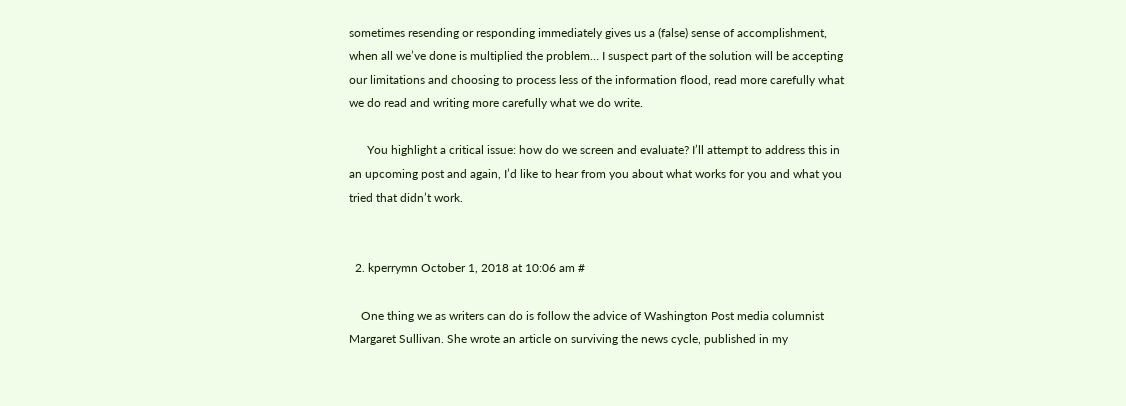sometimes resending or responding immediately gives us a (false) sense of accomplishment, when all we’ve done is multiplied the problem… I suspect part of the solution will be accepting our limitations and choosing to process less of the information flood, read more carefully what we do read and writing more carefully what we do write.

      You highlight a critical issue: how do we screen and evaluate? I’ll attempt to address this in an upcoming post and again, I’d like to hear from you about what works for you and what you tried that didn’t work.


  2. kperrymn October 1, 2018 at 10:06 am #

    One thing we as writers can do is follow the advice of Washington Post media columnist Margaret Sullivan. She wrote an article on surviving the news cycle, published in my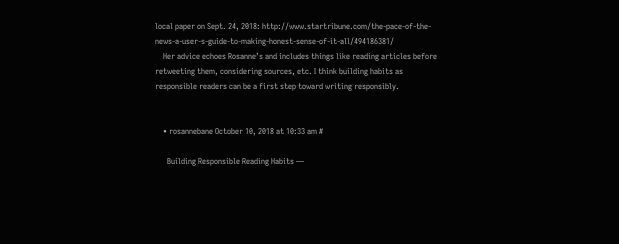local paper on Sept. 24, 2018: http://www.startribune.com/the-pace-of-the-news-a-user-s-guide-to-making-honest-sense-of-it-all/494186381/
    Her advice echoes Rosanne’s and includes things like reading articles before retweeting them, considering sources, etc. I think building habits as responsible readers can be a first step toward writing responsibly.


    • rosannebane October 10, 2018 at 10:33 am #

      Building Responsible Reading Habits —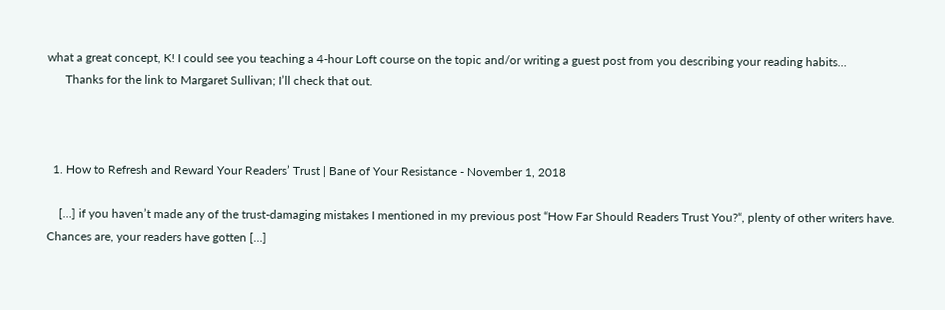what a great concept, K! I could see you teaching a 4-hour Loft course on the topic and/or writing a guest post from you describing your reading habits…
      Thanks for the link to Margaret Sullivan; I’ll check that out.



  1. How to Refresh and Reward Your Readers’ Trust | Bane of Your Resistance - November 1, 2018

    […] if you haven’t made any of the trust-damaging mistakes I mentioned in my previous post “How Far Should Readers Trust You?“, plenty of other writers have. Chances are, your readers have gotten […]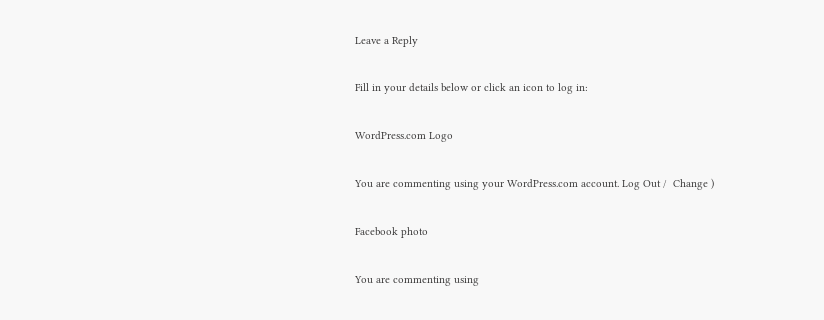Leave a Reply

Fill in your details below or click an icon to log in:

WordPress.com Logo

You are commenting using your WordPress.com account. Log Out /  Change )

Facebook photo

You are commenting using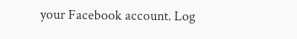your Facebook account. Log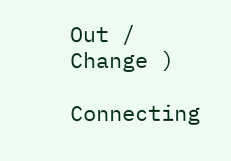Out /  Change )

Connecting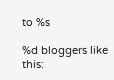to %s

%d bloggers like this: